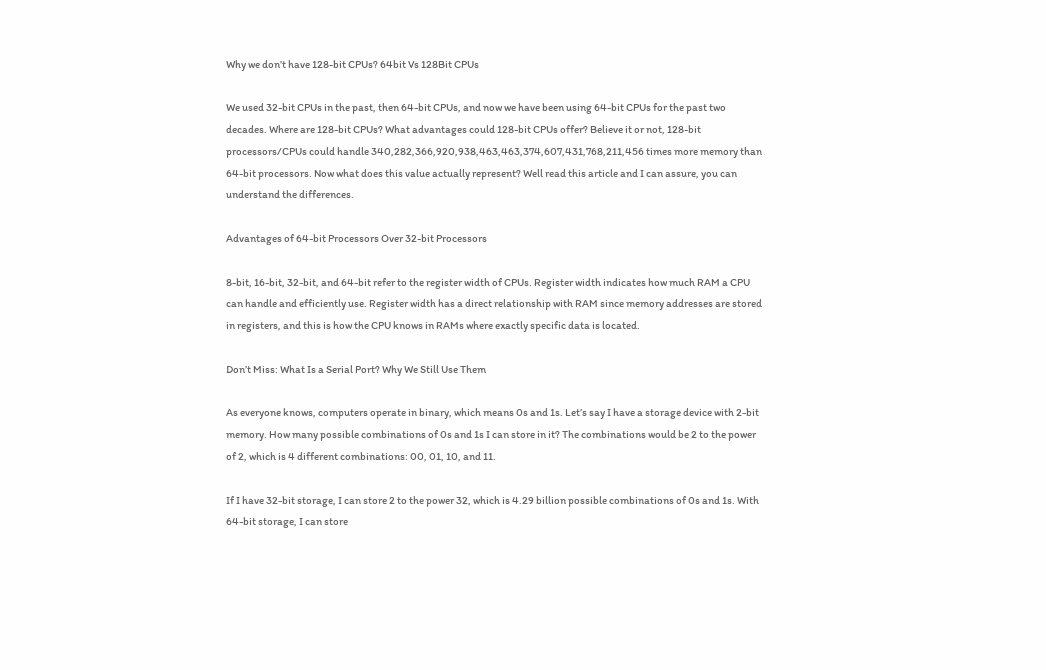Why we don’t have 128-bit CPUs? 64bit Vs 128Bit CPUs

We used 32-bit CPUs in the past, then 64-bit CPUs, and now we have been using 64-bit CPUs for the past two decades. Where are 128-bit CPUs? What advantages could 128-bit CPUs offer? Believe it or not, 128-bit processors/CPUs could handle 340,282,366,920,938,463,463,374,607,431,768,211,456 times more memory than 64-bit processors. Now what does this value actually represent? Well read this article and I can assure, you can understand the differences.

Advantages of 64-bit Processors Over 32-bit Processors

8-bit, 16-bit, 32-bit, and 64-bit refer to the register width of CPUs. Register width indicates how much RAM a CPU can handle and efficiently use. Register width has a direct relationship with RAM since memory addresses are stored in registers, and this is how the CPU knows in RAMs where exactly specific data is located.

Don’t Miss: What Is a Serial Port? Why We Still Use Them

As everyone knows, computers operate in binary, which means 0s and 1s. Let’s say I have a storage device with 2-bit memory. How many possible combinations of 0s and 1s I can store in it? The combinations would be 2 to the power of 2, which is 4 different combinations: 00, 01, 10, and 11.

If I have 32-bit storage, I can store 2 to the power 32, which is 4.29 billion possible combinations of 0s and 1s. With 64-bit storage, I can store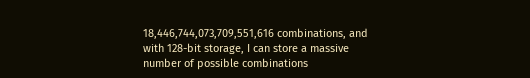18,446,744,073,709,551,616 combinations, and with 128-bit storage, I can store a massive number of possible combinations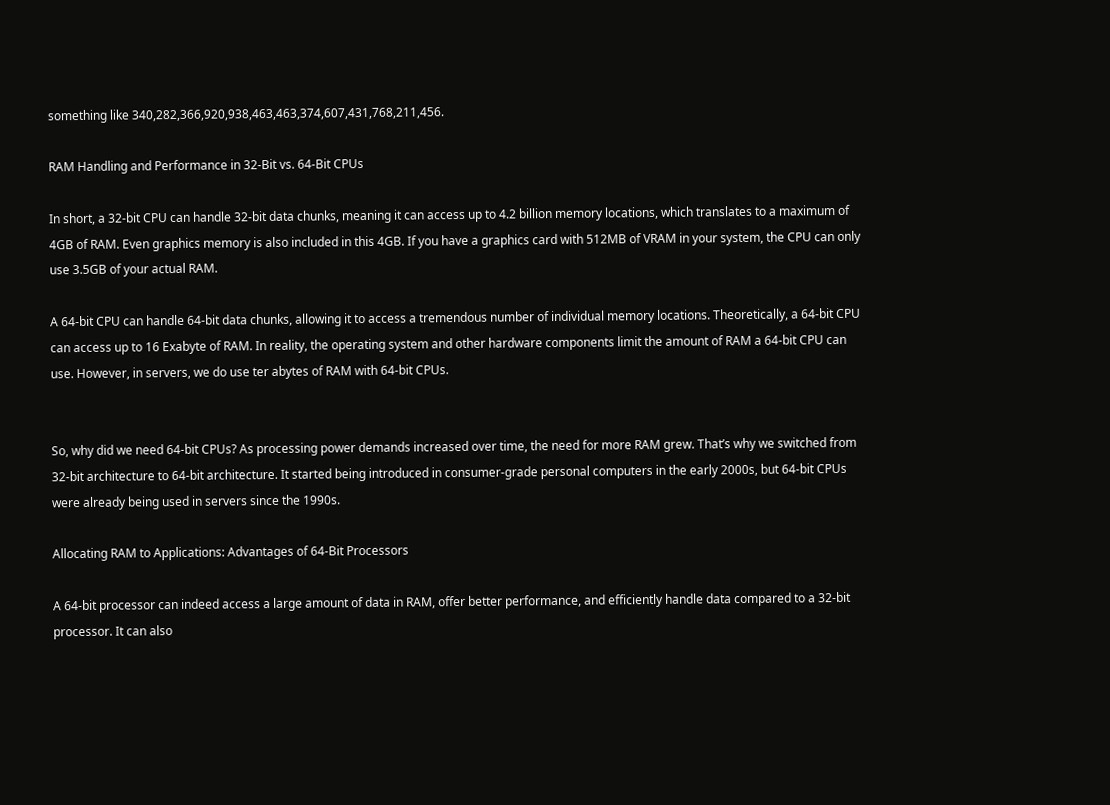something like 340,282,366,920,938,463,463,374,607,431,768,211,456.

RAM Handling and Performance in 32-Bit vs. 64-Bit CPUs

In short, a 32-bit CPU can handle 32-bit data chunks, meaning it can access up to 4.2 billion memory locations, which translates to a maximum of 4GB of RAM. Even graphics memory is also included in this 4GB. If you have a graphics card with 512MB of VRAM in your system, the CPU can only use 3.5GB of your actual RAM.

A 64-bit CPU can handle 64-bit data chunks, allowing it to access a tremendous number of individual memory locations. Theoretically, a 64-bit CPU can access up to 16 Exabyte of RAM. In reality, the operating system and other hardware components limit the amount of RAM a 64-bit CPU can use. However, in servers, we do use ter abytes of RAM with 64-bit CPUs.


So, why did we need 64-bit CPUs? As processing power demands increased over time, the need for more RAM grew. That’s why we switched from 32-bit architecture to 64-bit architecture. It started being introduced in consumer-grade personal computers in the early 2000s, but 64-bit CPUs were already being used in servers since the 1990s.

Allocating RAM to Applications: Advantages of 64-Bit Processors

A 64-bit processor can indeed access a large amount of data in RAM, offer better performance, and efficiently handle data compared to a 32-bit processor. It can also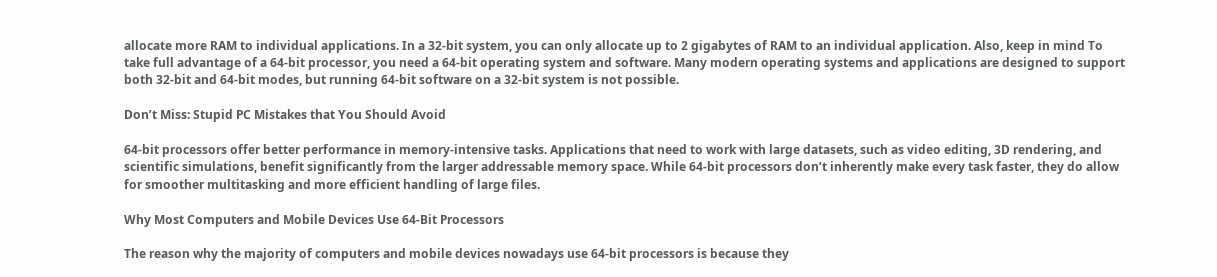allocate more RAM to individual applications. In a 32-bit system, you can only allocate up to 2 gigabytes of RAM to an individual application. Also, keep in mind To take full advantage of a 64-bit processor, you need a 64-bit operating system and software. Many modern operating systems and applications are designed to support both 32-bit and 64-bit modes, but running 64-bit software on a 32-bit system is not possible.

Don’t Miss: Stupid PC Mistakes that You Should Avoid

64-bit processors offer better performance in memory-intensive tasks. Applications that need to work with large datasets, such as video editing, 3D rendering, and scientific simulations, benefit significantly from the larger addressable memory space. While 64-bit processors don’t inherently make every task faster, they do allow for smoother multitasking and more efficient handling of large files.

Why Most Computers and Mobile Devices Use 64-Bit Processors

The reason why the majority of computers and mobile devices nowadays use 64-bit processors is because they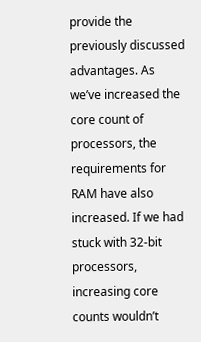provide the previously discussed advantages. As we’ve increased the core count of processors, the requirements for RAM have also increased. If we had stuck with 32-bit processors, increasing core counts wouldn’t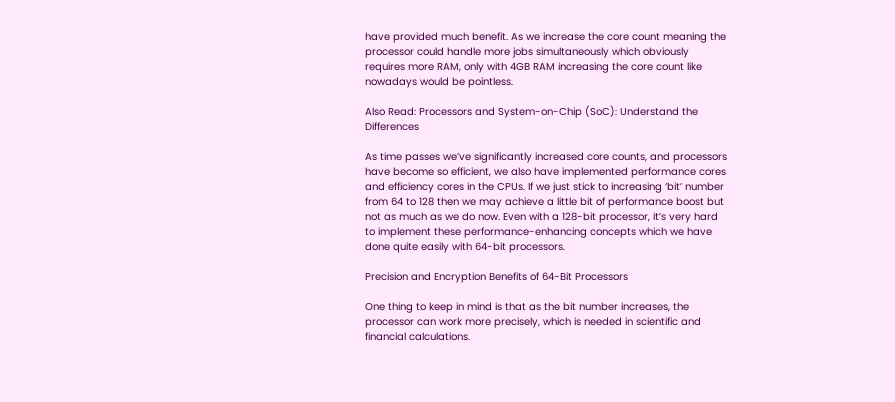have provided much benefit. As we increase the core count meaning the processor could handle more jobs simultaneously which obviously requires more RAM, only with 4GB RAM increasing the core count like nowadays would be pointless.

Also Read: Processors and System-on-Chip (SoC): Understand the Differences

As time passes we’ve significantly increased core counts, and processors have become so efficient, we also have implemented performance cores and efficiency cores in the CPUs. If we just stick to increasing ‘bit’ number from 64 to 128 then we may achieve a little bit of performance boost but not as much as we do now. Even with a 128-bit processor, it’s very hard to implement these performance-enhancing concepts which we have done quite easily with 64-bit processors.

Precision and Encryption Benefits of 64-Bit Processors

One thing to keep in mind is that as the bit number increases, the processor can work more precisely, which is needed in scientific and financial calculations.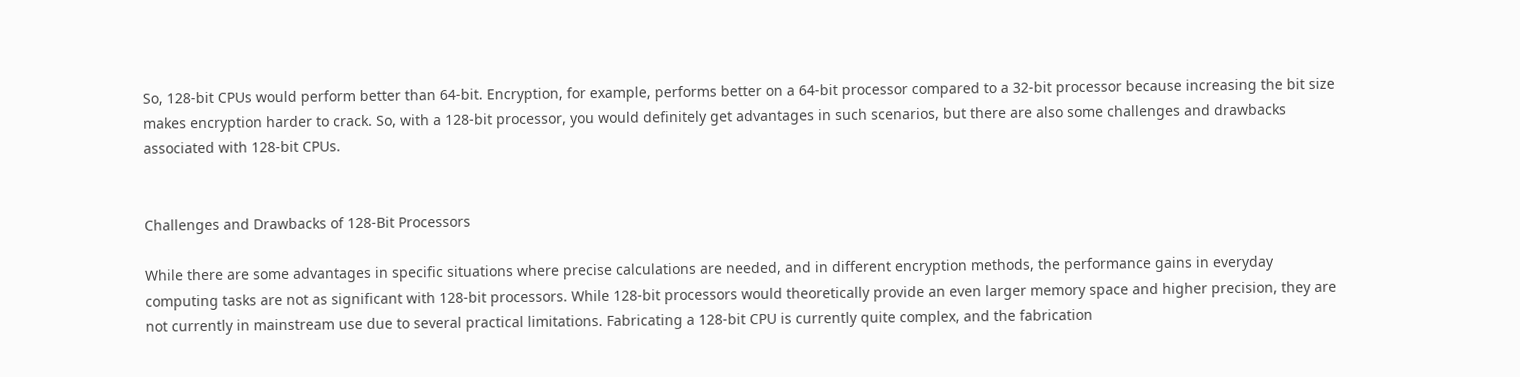So, 128-bit CPUs would perform better than 64-bit. Encryption, for example, performs better on a 64-bit processor compared to a 32-bit processor because increasing the bit size makes encryption harder to crack. So, with a 128-bit processor, you would definitely get advantages in such scenarios, but there are also some challenges and drawbacks associated with 128-bit CPUs.


Challenges and Drawbacks of 128-Bit Processors

While there are some advantages in specific situations where precise calculations are needed, and in different encryption methods, the performance gains in everyday computing tasks are not as significant with 128-bit processors. While 128-bit processors would theoretically provide an even larger memory space and higher precision, they are not currently in mainstream use due to several practical limitations. Fabricating a 128-bit CPU is currently quite complex, and the fabrication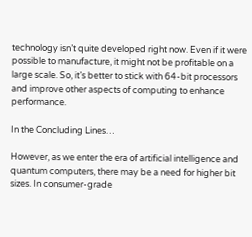technology isn’t quite developed right now. Even if it were possible to manufacture, it might not be profitable on a large scale. So, it’s better to stick with 64-bit processors and improve other aspects of computing to enhance performance.

In the Concluding Lines…

However, as we enter the era of artificial intelligence and quantum computers, there may be a need for higher bit sizes. In consumer-grade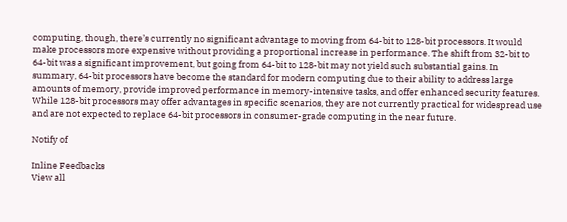computing, though, there’s currently no significant advantage to moving from 64-bit to 128-bit processors. It would make processors more expensive without providing a proportional increase in performance. The shift from 32-bit to 64-bit was a significant improvement, but going from 64-bit to 128-bit may not yield such substantial gains. In summary, 64-bit processors have become the standard for modern computing due to their ability to address large amounts of memory, provide improved performance in memory-intensive tasks, and offer enhanced security features. While 128-bit processors may offer advantages in specific scenarios, they are not currently practical for widespread use and are not expected to replace 64-bit processors in consumer-grade computing in the near future.

Notify of

Inline Feedbacks
View all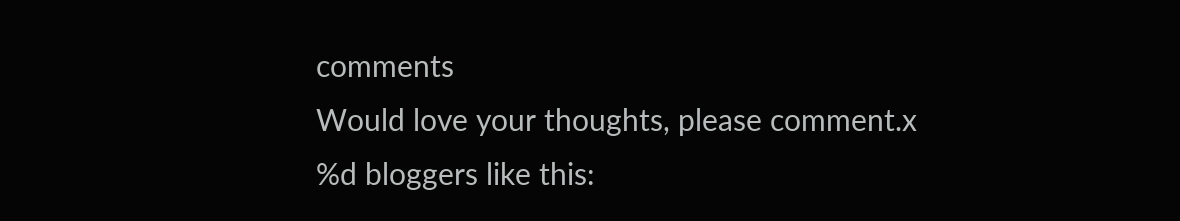comments
Would love your thoughts, please comment.x
%d bloggers like this: